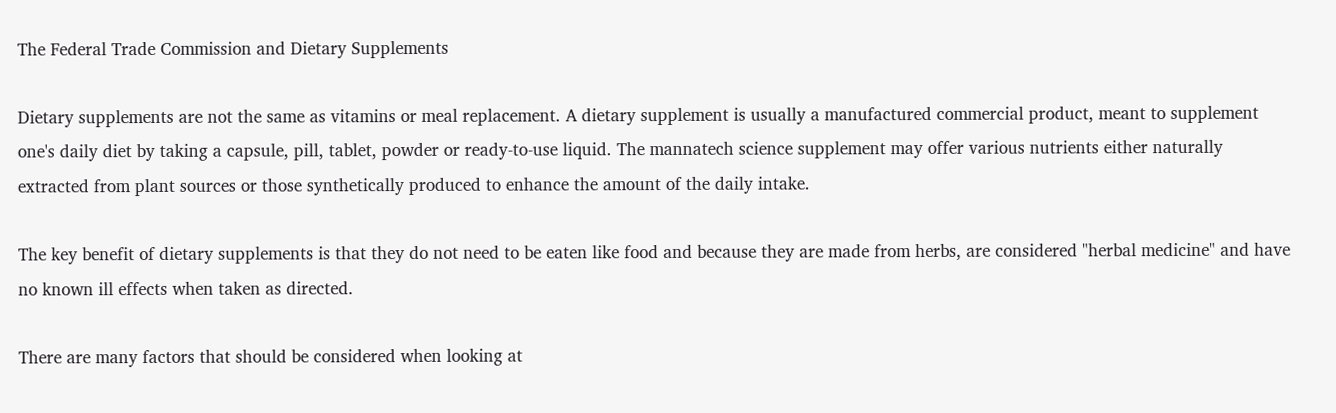The Federal Trade Commission and Dietary Supplements

Dietary supplements are not the same as vitamins or meal replacement. A dietary supplement is usually a manufactured commercial product, meant to supplement one's daily diet by taking a capsule, pill, tablet, powder or ready-to-use liquid. The mannatech science supplement may offer various nutrients either naturally extracted from plant sources or those synthetically produced to enhance the amount of the daily intake.

The key benefit of dietary supplements is that they do not need to be eaten like food and because they are made from herbs, are considered "herbal medicine" and have no known ill effects when taken as directed.

There are many factors that should be considered when looking at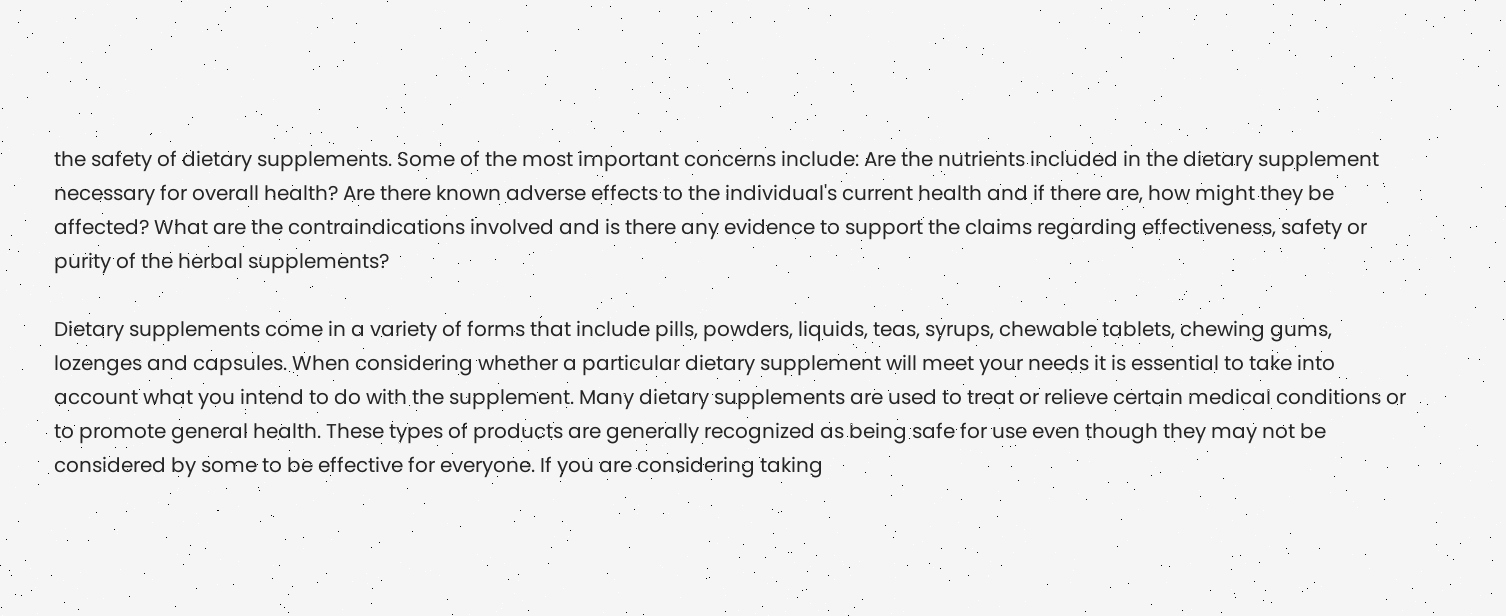the safety of dietary supplements. Some of the most important concerns include: Are the nutrients included in the dietary supplement necessary for overall health? Are there known adverse effects to the individual's current health and if there are, how might they be affected? What are the contraindications involved and is there any evidence to support the claims regarding effectiveness, safety or purity of the herbal supplements?

Dietary supplements come in a variety of forms that include pills, powders, liquids, teas, syrups, chewable tablets, chewing gums, lozenges and capsules. When considering whether a particular dietary supplement will meet your needs it is essential to take into account what you intend to do with the supplement. Many dietary supplements are used to treat or relieve certain medical conditions or to promote general health. These types of products are generally recognized as being safe for use even though they may not be considered by some to be effective for everyone. If you are considering taking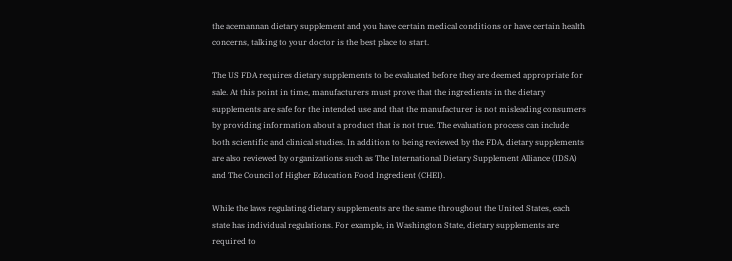the acemannan dietary supplement and you have certain medical conditions or have certain health concerns, talking to your doctor is the best place to start.

The US FDA requires dietary supplements to be evaluated before they are deemed appropriate for sale. At this point in time, manufacturers must prove that the ingredients in the dietary supplements are safe for the intended use and that the manufacturer is not misleading consumers by providing information about a product that is not true. The evaluation process can include both scientific and clinical studies. In addition to being reviewed by the FDA, dietary supplements are also reviewed by organizations such as The International Dietary Supplement Alliance (IDSA) and The Council of Higher Education Food Ingredient (CHEI).

While the laws regulating dietary supplements are the same throughout the United States, each state has individual regulations. For example, in Washington State, dietary supplements are required to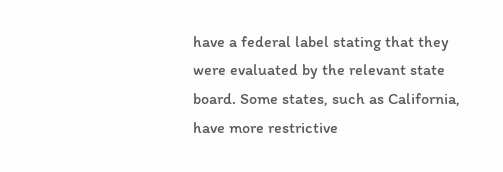have a federal label stating that they were evaluated by the relevant state board. Some states, such as California, have more restrictive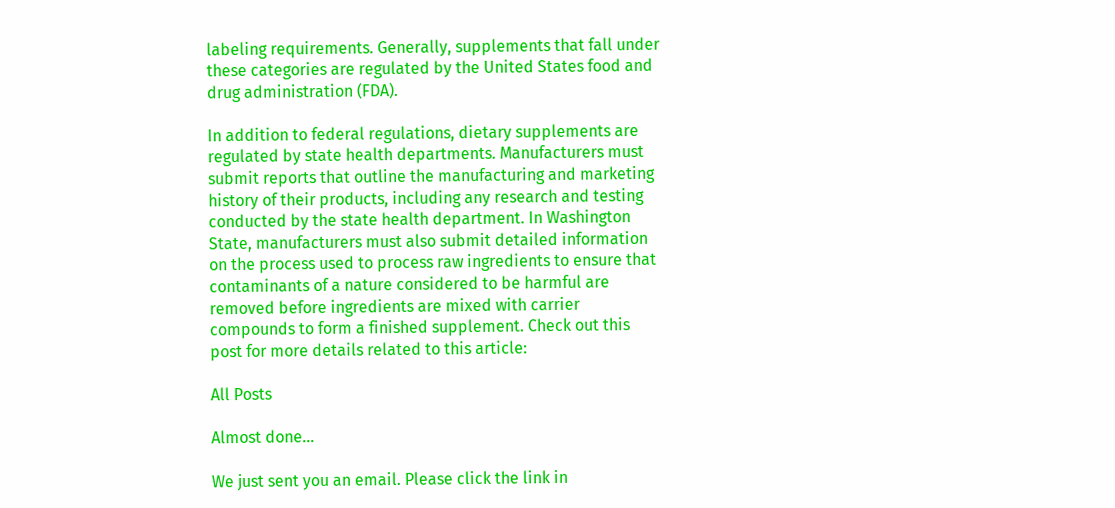labeling requirements. Generally, supplements that fall under these categories are regulated by the United States food and drug administration (FDA).

In addition to federal regulations, dietary supplements are regulated by state health departments. Manufacturers must submit reports that outline the manufacturing and marketing history of their products, including any research and testing conducted by the state health department. In Washington State, manufacturers must also submit detailed information on the process used to process raw ingredients to ensure that contaminants of a nature considered to be harmful are removed before ingredients are mixed with carrier compounds to form a finished supplement. Check out this post for more details related to this article:

All Posts

Almost done…

We just sent you an email. Please click the link in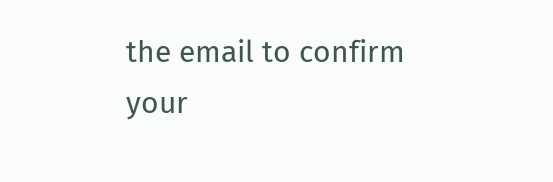the email to confirm your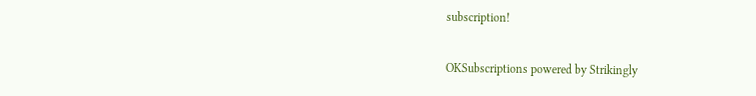subscription!

OKSubscriptions powered by Strikingly